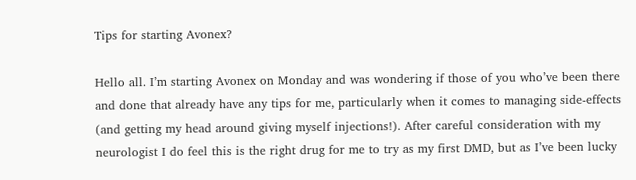Tips for starting Avonex?

Hello all. I’m starting Avonex on Monday and was wondering if those of you who’ve been there and done that already have any tips for me, particularly when it comes to managing side-effects (and getting my head around giving myself injections!). After careful consideration with my neurologist I do feel this is the right drug for me to try as my first DMD, but as I’ve been lucky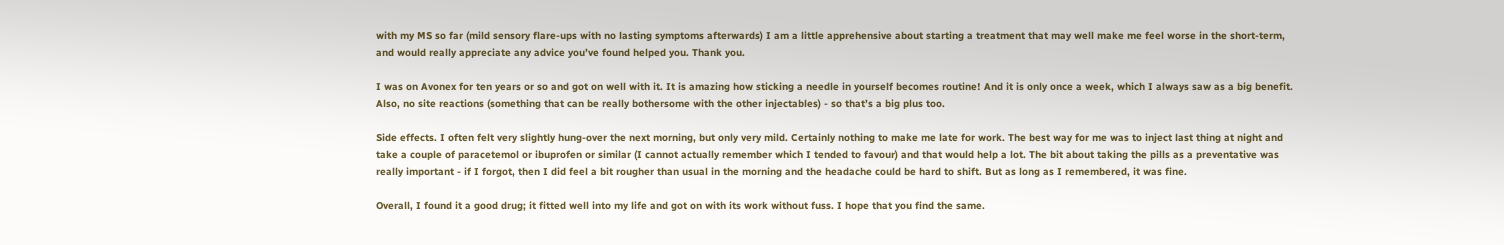with my MS so far (mild sensory flare-ups with no lasting symptoms afterwards) I am a little apprehensive about starting a treatment that may well make me feel worse in the short-term, and would really appreciate any advice you’ve found helped you. Thank you.

I was on Avonex for ten years or so and got on well with it. It is amazing how sticking a needle in yourself becomes routine! And it is only once a week, which I always saw as a big benefit. Also, no site reactions (something that can be really bothersome with the other injectables) - so that’s a big plus too.

Side effects. I often felt very slightly hung-over the next morning, but only very mild. Certainly nothing to make me late for work. The best way for me was to inject last thing at night and take a couple of paracetemol or ibuprofen or similar (I cannot actually remember which I tended to favour) and that would help a lot. The bit about taking the pills as a preventative was really important - if I forgot, then I did feel a bit rougher than usual in the morning and the headache could be hard to shift. But as long as I remembered, it was fine.

Overall, I found it a good drug; it fitted well into my life and got on with its work without fuss. I hope that you find the same.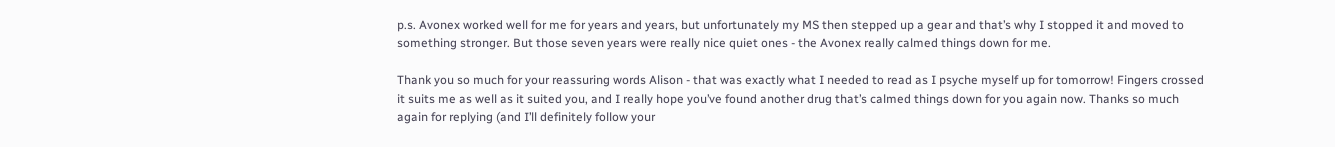p.s. Avonex worked well for me for years and years, but unfortunately my MS then stepped up a gear and that’s why I stopped it and moved to something stronger. But those seven years were really nice quiet ones - the Avonex really calmed things down for me.

Thank you so much for your reassuring words Alison - that was exactly what I needed to read as I psyche myself up for tomorrow! Fingers crossed it suits me as well as it suited you, and I really hope you’ve found another drug that’s calmed things down for you again now. Thanks so much again for replying (and I’ll definitely follow your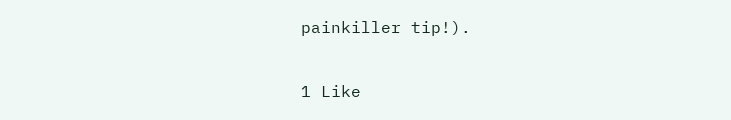painkiller tip!).

1 Like